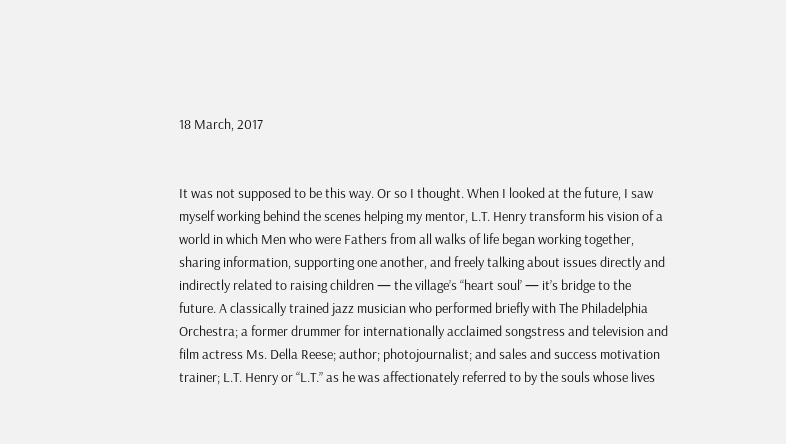18 March, 2017


It was not supposed to be this way. Or so I thought. When I looked at the future, I saw myself working behind the scenes helping my mentor, L.T. Henry transform his vision of a world in which Men who were Fathers from all walks of life began working together, sharing information, supporting one another, and freely talking about issues directly and indirectly related to raising children — the village’s “heart soul’ — it’s bridge to the future. A classically trained jazz musician who performed briefly with The Philadelphia Orchestra; a former drummer for internationally acclaimed songstress and television and film actress Ms. Della Reese; author; photojournalist; and sales and success motivation trainer; L.T. Henry or “L.T.” as he was affectionately referred to by the souls whose lives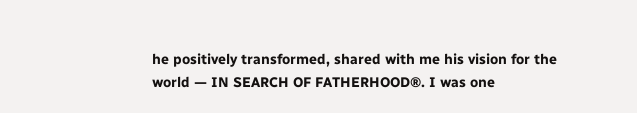he positively transformed, shared with me his vision for the world — IN SEARCH OF FATHERHOOD®. I was one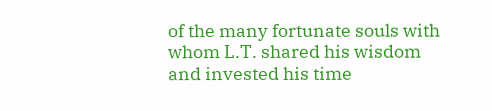of the many fortunate souls with whom L.T. shared his wisdom and invested his time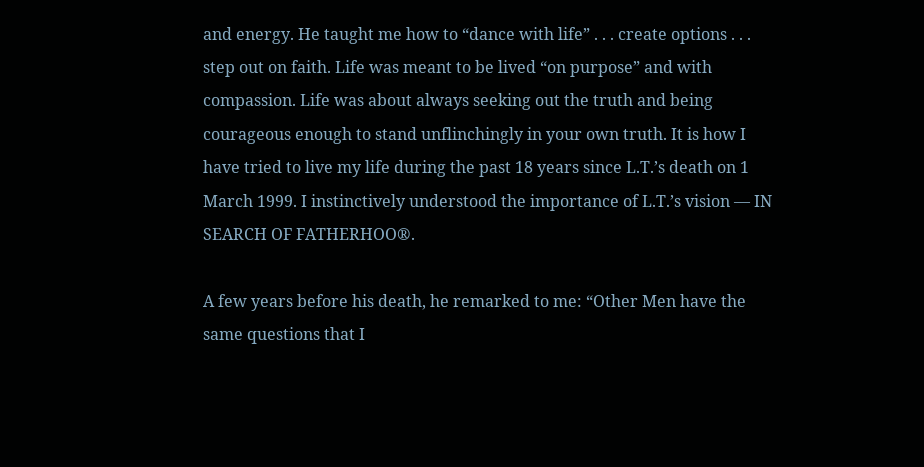and energy. He taught me how to “dance with life” . . . create options . . . step out on faith. Life was meant to be lived “on purpose” and with compassion. Life was about always seeking out the truth and being courageous enough to stand unflinchingly in your own truth. It is how I have tried to live my life during the past 18 years since L.T.’s death on 1 March 1999. I instinctively understood the importance of L.T.’s vision — IN SEARCH OF FATHERHOO®.

A few years before his death, he remarked to me: “Other Men have the same questions that I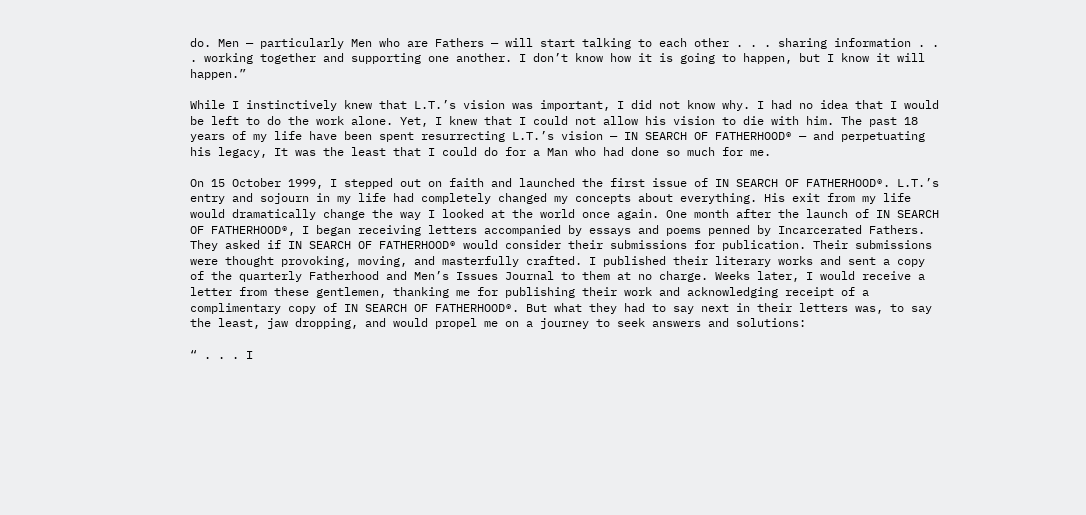do. Men — particularly Men who are Fathers — will start talking to each other . . . sharing information . . . working together and supporting one another. I don’t know how it is going to happen, but I know it will happen.”

While I instinctively knew that L.T.’s vision was important, I did not know why. I had no idea that I would be left to do the work alone. Yet, I knew that I could not allow his vision to die with him. The past 18  years of my life have been spent resurrecting L.T.’s vision — IN SEARCH OF FATHERHOOD® — and perpetuating his legacy, It was the least that I could do for a Man who had done so much for me.

On 15 October 1999, I stepped out on faith and launched the first issue of IN SEARCH OF FATHERHOOD®. L.T.’s entry and sojourn in my life had completely changed my concepts about everything. His exit from my life would dramatically change the way I looked at the world once again. One month after the launch of IN SEARCH OF FATHERHOOD®, I began receiving letters accompanied by essays and poems penned by Incarcerated Fathers. They asked if IN SEARCH OF FATHERHOOD® would consider their submissions for publication. Their submissions were thought provoking, moving, and masterfully crafted. I published their literary works and sent a copy of the quarterly Fatherhood and Men’s Issues Journal to them at no charge. Weeks later, I would receive a letter from these gentlemen, thanking me for publishing their work and acknowledging receipt of a complimentary copy of IN SEARCH OF FATHERHOOD®. But what they had to say next in their letters was, to say the least, jaw dropping, and would propel me on a journey to seek answers and solutions:

“ . . . I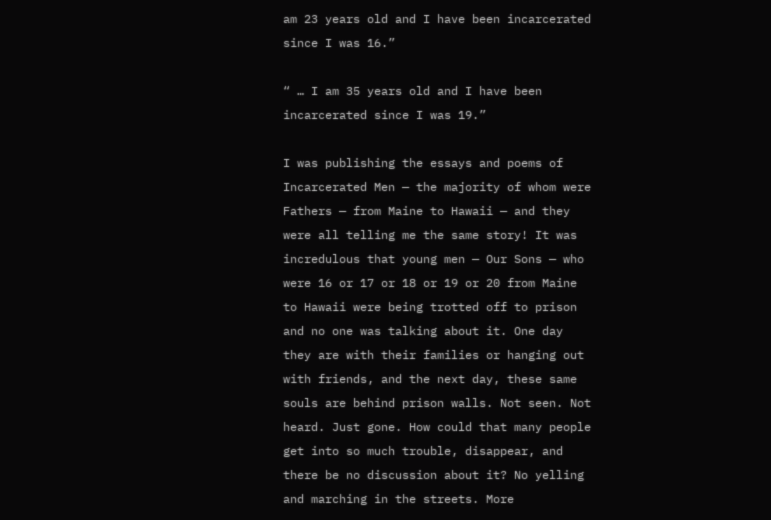am 23 years old and I have been incarcerated since I was 16.”

“ … I am 35 years old and I have been incarcerated since I was 19.”

I was publishing the essays and poems of Incarcerated Men — the majority of whom were Fathers — from Maine to Hawaii — and they were all telling me the same story! It was incredulous that young men — Our Sons — who were 16 or 17 or 18 or 19 or 20 from Maine to Hawaii were being trotted off to prison and no one was talking about it. One day they are with their families or hanging out with friends, and the next day, these same souls are behind prison walls. Not seen. Not heard. Just gone. How could that many people get into so much trouble, disappear, and there be no discussion about it? No yelling and marching in the streets. More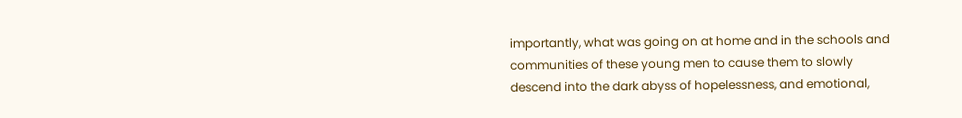importantly, what was going on at home and in the schools and communities of these young men to cause them to slowly descend into the dark abyss of hopelessness, and emotional,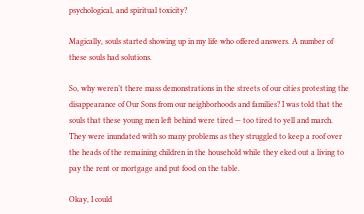psychological, and spiritual toxicity?

Magically, souls started showing up in my life who offered answers. A number of these souls had solutions.

So, why weren’t there mass demonstrations in the streets of our cities protesting the disappearance of Our Sons from our neighborhoods and families? I was told that the souls that these young men left behind were tired — too tired to yell and march. They were inundated with so many problems as they struggled to keep a roof over the heads of the remaining children in the household while they eked out a living to pay the rent or mortgage and put food on the table.

Okay, I could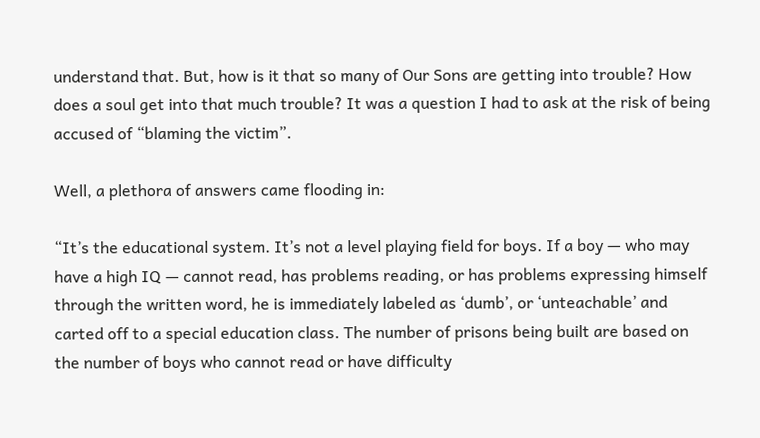understand that. But, how is it that so many of Our Sons are getting into trouble? How does a soul get into that much trouble? It was a question I had to ask at the risk of being accused of “blaming the victim”.

Well, a plethora of answers came flooding in:

“It’s the educational system. It’s not a level playing field for boys. If a boy — who may have a high IQ — cannot read, has problems reading, or has problems expressing himself through the written word, he is immediately labeled as ‘dumb’, or ‘unteachable’ and carted off to a special education class. The number of prisons being built are based on the number of boys who cannot read or have difficulty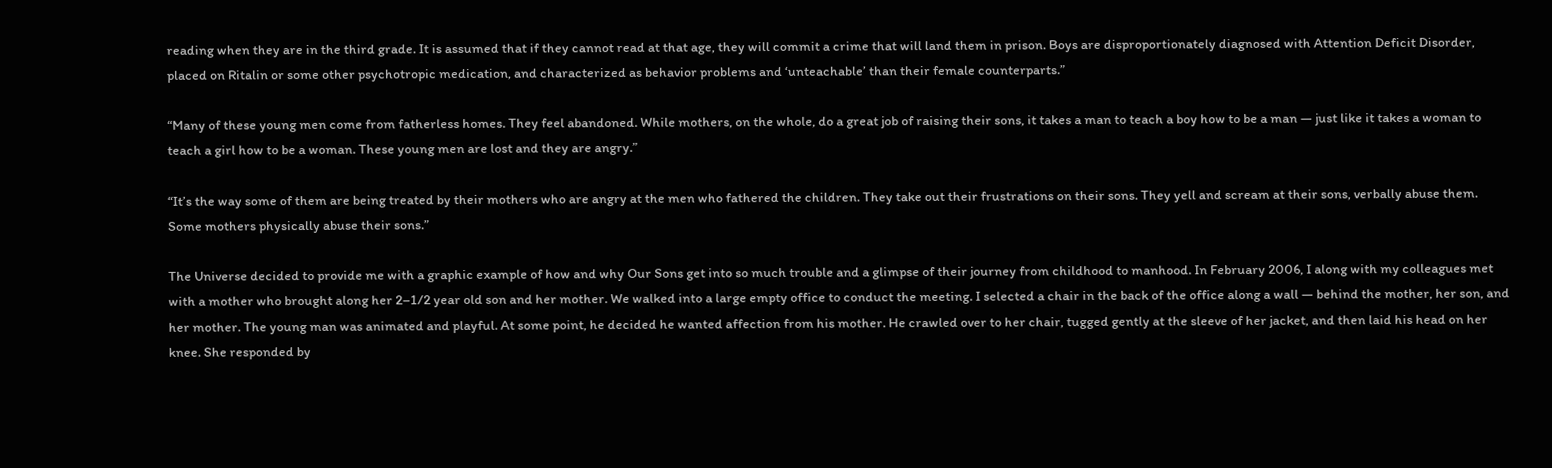reading when they are in the third grade. It is assumed that if they cannot read at that age, they will commit a crime that will land them in prison. Boys are disproportionately diagnosed with Attention Deficit Disorder, placed on Ritalin or some other psychotropic medication, and characterized as behavior problems and ‘unteachable’ than their female counterparts.”

“Many of these young men come from fatherless homes. They feel abandoned. While mothers, on the whole, do a great job of raising their sons, it takes a man to teach a boy how to be a man — just like it takes a woman to teach a girl how to be a woman. These young men are lost and they are angry.”

“It’s the way some of them are being treated by their mothers who are angry at the men who fathered the children. They take out their frustrations on their sons. They yell and scream at their sons, verbally abuse them. Some mothers physically abuse their sons.”

The Universe decided to provide me with a graphic example of how and why Our Sons get into so much trouble and a glimpse of their journey from childhood to manhood. In February 2006, I along with my colleagues met with a mother who brought along her 2–1/2 year old son and her mother. We walked into a large empty office to conduct the meeting. I selected a chair in the back of the office along a wall — behind the mother, her son, and her mother. The young man was animated and playful. At some point, he decided he wanted affection from his mother. He crawled over to her chair, tugged gently at the sleeve of her jacket, and then laid his head on her knee. She responded by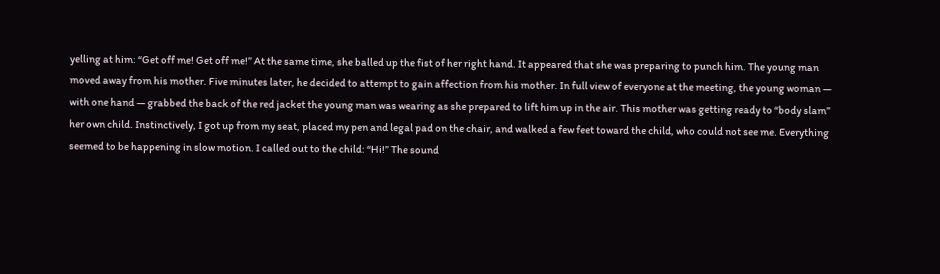yelling at him: “Get off me! Get off me!” At the same time, she balled up the fist of her right hand. It appeared that she was preparing to punch him. The young man moved away from his mother. Five minutes later, he decided to attempt to gain affection from his mother. In full view of everyone at the meeting, the young woman — with one hand — grabbed the back of the red jacket the young man was wearing as she prepared to lift him up in the air. This mother was getting ready to “body slam” her own child. Instinctively, I got up from my seat, placed my pen and legal pad on the chair, and walked a few feet toward the child, who could not see me. Everything seemed to be happening in slow motion. I called out to the child: “Hi!” The sound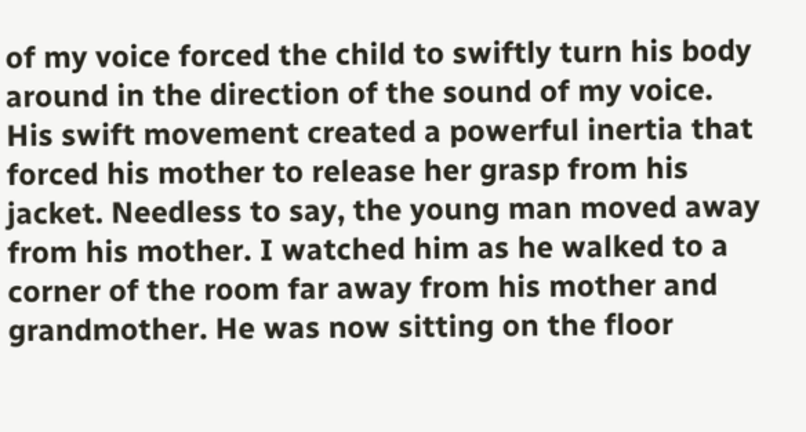of my voice forced the child to swiftly turn his body around in the direction of the sound of my voice. His swift movement created a powerful inertia that forced his mother to release her grasp from his jacket. Needless to say, the young man moved away from his mother. I watched him as he walked to a corner of the room far away from his mother and grandmother. He was now sitting on the floor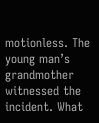motionless. The young man’s grandmother witnessed the incident. What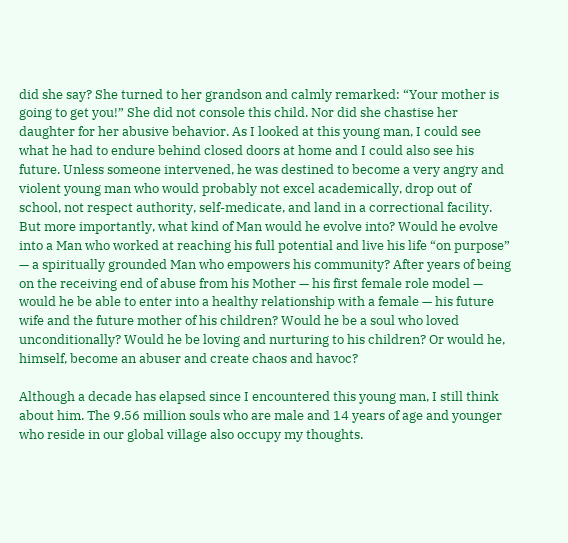did she say? She turned to her grandson and calmly remarked: “Your mother is going to get you!” She did not console this child. Nor did she chastise her daughter for her abusive behavior. As I looked at this young man, I could see what he had to endure behind closed doors at home and I could also see his future. Unless someone intervened, he was destined to become a very angry and violent young man who would probably not excel academically, drop out of school, not respect authority, self-medicate, and land in a correctional facility. But more importantly, what kind of Man would he evolve into? Would he evolve into a Man who worked at reaching his full potential and live his life “on purpose” — a spiritually grounded Man who empowers his community? After years of being on the receiving end of abuse from his Mother — his first female role model — would he be able to enter into a healthy relationship with a female — his future wife and the future mother of his children? Would he be a soul who loved unconditionally? Would he be loving and nurturing to his children? Or would he, himself, become an abuser and create chaos and havoc?

Although a decade has elapsed since I encountered this young man, I still think about him. The 9.56 million souls who are male and 14 years of age and younger who reside in our global village also occupy my thoughts.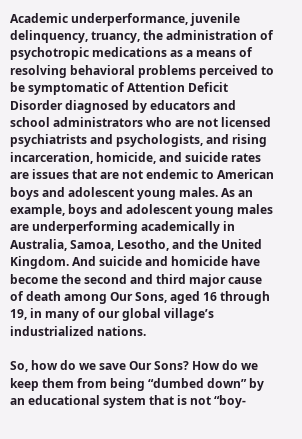Academic underperformance, juvenile delinquency, truancy, the administration of psychotropic medications as a means of resolving behavioral problems perceived to be symptomatic of Attention Deficit Disorder diagnosed by educators and school administrators who are not licensed psychiatrists and psychologists, and rising incarceration, homicide, and suicide rates are issues that are not endemic to American boys and adolescent young males. As an example, boys and adolescent young males are underperforming academically in Australia, Samoa, Lesotho, and the United Kingdom. And suicide and homicide have become the second and third major cause of death among Our Sons, aged 16 through 19, in many of our global village’s industrialized nations.

So, how do we save Our Sons? How do we keep them from being “dumbed down” by an educational system that is not “boy-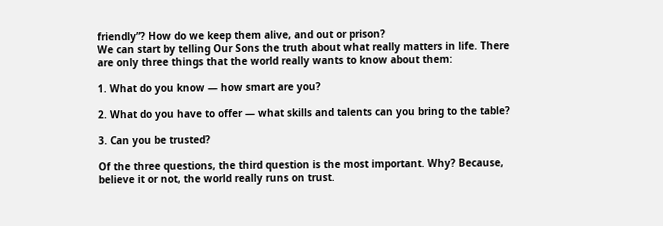friendly”? How do we keep them alive, and out or prison?
We can start by telling Our Sons the truth about what really matters in life. There are only three things that the world really wants to know about them:

1. What do you know — how smart are you?

2. What do you have to offer — what skills and talents can you bring to the table?

3. Can you be trusted?

Of the three questions, the third question is the most important. Why? Because, believe it or not, the world really runs on trust.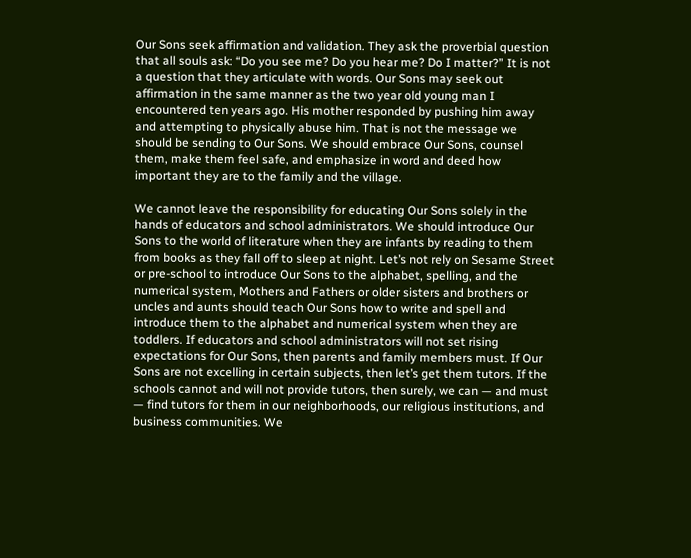Our Sons seek affirmation and validation. They ask the proverbial question that all souls ask: “Do you see me? Do you hear me? Do I matter?” It is not a question that they articulate with words. Our Sons may seek out affirmation in the same manner as the two year old young man I encountered ten years ago. His mother responded by pushing him away and attempting to physically abuse him. That is not the message we should be sending to Our Sons. We should embrace Our Sons, counsel them, make them feel safe, and emphasize in word and deed how important they are to the family and the village.

We cannot leave the responsibility for educating Our Sons solely in the hands of educators and school administrators. We should introduce Our Sons to the world of literature when they are infants by reading to them from books as they fall off to sleep at night. Let’s not rely on Sesame Street or pre-school to introduce Our Sons to the alphabet, spelling, and the numerical system, Mothers and Fathers or older sisters and brothers or uncles and aunts should teach Our Sons how to write and spell and introduce them to the alphabet and numerical system when they are toddlers. If educators and school administrators will not set rising expectations for Our Sons, then parents and family members must. If Our Sons are not excelling in certain subjects, then let’s get them tutors. If the schools cannot and will not provide tutors, then surely, we can — and must — find tutors for them in our neighborhoods, our religious institutions, and business communities. We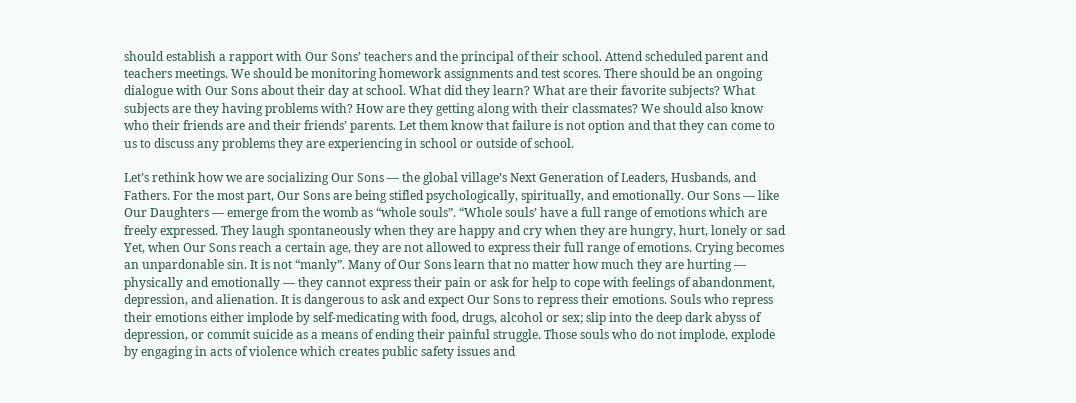should establish a rapport with Our Sons’ teachers and the principal of their school. Attend scheduled parent and teachers meetings. We should be monitoring homework assignments and test scores. There should be an ongoing dialogue with Our Sons about their day at school. What did they learn? What are their favorite subjects? What subjects are they having problems with? How are they getting along with their classmates? We should also know who their friends are and their friends’ parents. Let them know that failure is not option and that they can come to us to discuss any problems they are experiencing in school or outside of school.

Let’s rethink how we are socializing Our Sons — the global village’s Next Generation of Leaders, Husbands, and Fathers. For the most part, Our Sons are being stifled psychologically, spiritually, and emotionally. Our Sons — like Our Daughters — emerge from the womb as “whole souls”. “Whole souls’ have a full range of emotions which are freely expressed. They laugh spontaneously when they are happy and cry when they are hungry, hurt, lonely or sad Yet, when Our Sons reach a certain age, they are not allowed to express their full range of emotions. Crying becomes an unpardonable sin. It is not “manly”. Many of Our Sons learn that no matter how much they are hurting — physically and emotionally — they cannot express their pain or ask for help to cope with feelings of abandonment, depression, and alienation. It is dangerous to ask and expect Our Sons to repress their emotions. Souls who repress their emotions either implode by self-medicating with food, drugs, alcohol or sex; slip into the deep dark abyss of depression, or commit suicide as a means of ending their painful struggle. Those souls who do not implode, explode by engaging in acts of violence which creates public safety issues and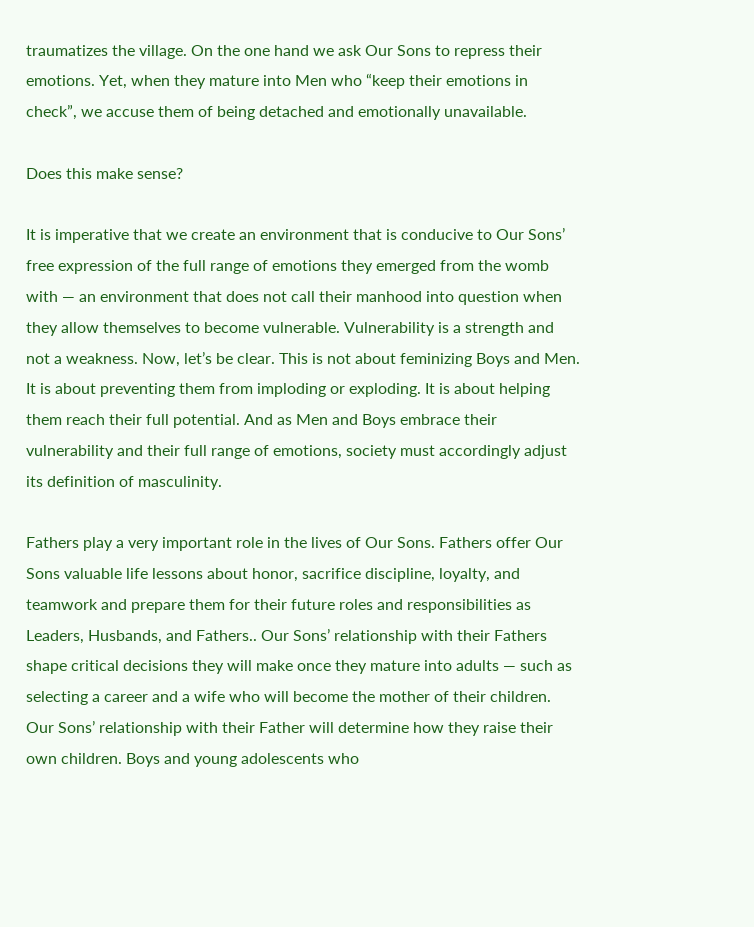traumatizes the village. On the one hand we ask Our Sons to repress their emotions. Yet, when they mature into Men who “keep their emotions in check”, we accuse them of being detached and emotionally unavailable.

Does this make sense?

It is imperative that we create an environment that is conducive to Our Sons’ free expression of the full range of emotions they emerged from the womb with — an environment that does not call their manhood into question when they allow themselves to become vulnerable. Vulnerability is a strength and not a weakness. Now, let’s be clear. This is not about feminizing Boys and Men. It is about preventing them from imploding or exploding. It is about helping them reach their full potential. And as Men and Boys embrace their vulnerability and their full range of emotions, society must accordingly adjust its definition of masculinity.

Fathers play a very important role in the lives of Our Sons. Fathers offer Our Sons valuable life lessons about honor, sacrifice discipline, loyalty, and teamwork and prepare them for their future roles and responsibilities as Leaders, Husbands, and Fathers.. Our Sons’ relationship with their Fathers shape critical decisions they will make once they mature into adults — such as selecting a career and a wife who will become the mother of their children. Our Sons’ relationship with their Father will determine how they raise their own children. Boys and young adolescents who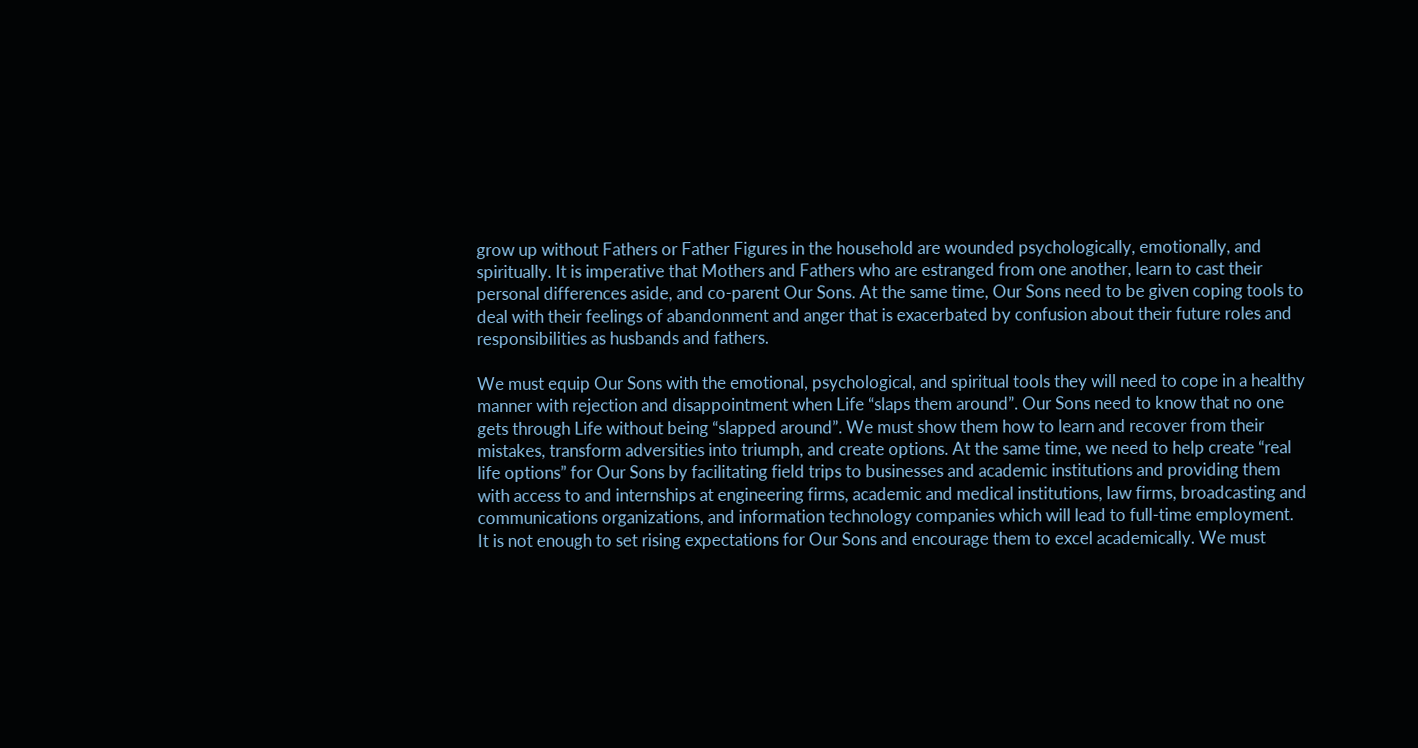grow up without Fathers or Father Figures in the household are wounded psychologically, emotionally, and spiritually. It is imperative that Mothers and Fathers who are estranged from one another, learn to cast their personal differences aside, and co-parent Our Sons. At the same time, Our Sons need to be given coping tools to deal with their feelings of abandonment and anger that is exacerbated by confusion about their future roles and responsibilities as husbands and fathers.

We must equip Our Sons with the emotional, psychological, and spiritual tools they will need to cope in a healthy manner with rejection and disappointment when Life “slaps them around”. Our Sons need to know that no one gets through Life without being “slapped around”. We must show them how to learn and recover from their mistakes, transform adversities into triumph, and create options. At the same time, we need to help create “real life options” for Our Sons by facilitating field trips to businesses and academic institutions and providing them with access to and internships at engineering firms, academic and medical institutions, law firms, broadcasting and communications organizations, and information technology companies which will lead to full-time employment. It is not enough to set rising expectations for Our Sons and encourage them to excel academically. We must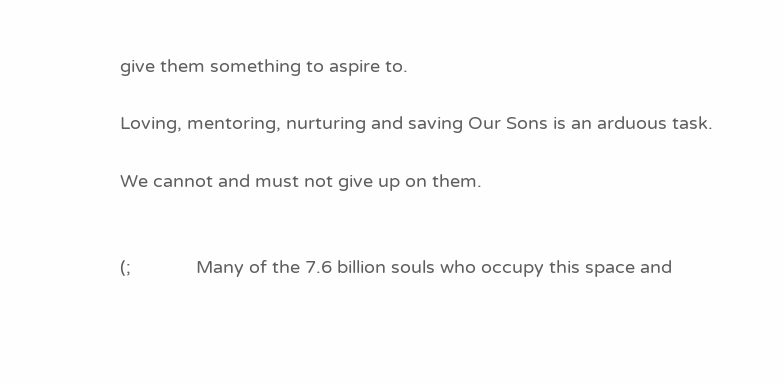give them something to aspire to.

Loving, mentoring, nurturing and saving Our Sons is an arduous task.

We cannot and must not give up on them.


(;             Many of the 7.6 billion souls who occupy this space and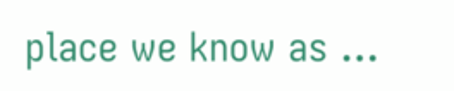place we know as ...